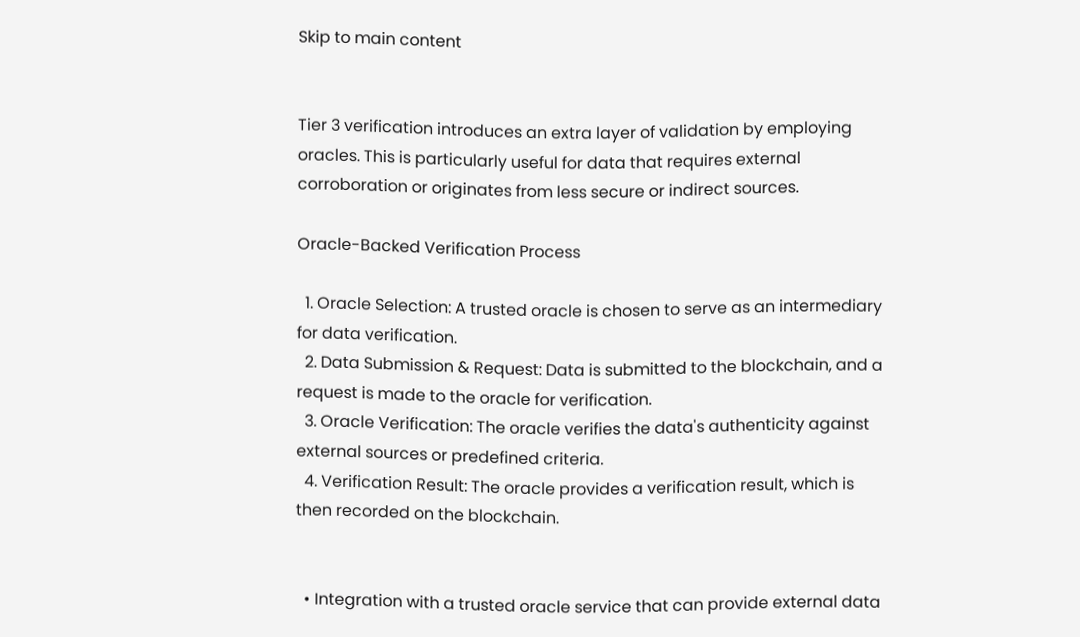Skip to main content


Tier 3 verification introduces an extra layer of validation by employing oracles. This is particularly useful for data that requires external corroboration or originates from less secure or indirect sources.

Oracle-Backed Verification Process

  1. Oracle Selection: A trusted oracle is chosen to serve as an intermediary for data verification.
  2. Data Submission & Request: Data is submitted to the blockchain, and a request is made to the oracle for verification.
  3. Oracle Verification: The oracle verifies the data's authenticity against external sources or predefined criteria.
  4. Verification Result: The oracle provides a verification result, which is then recorded on the blockchain.


  • Integration with a trusted oracle service that can provide external data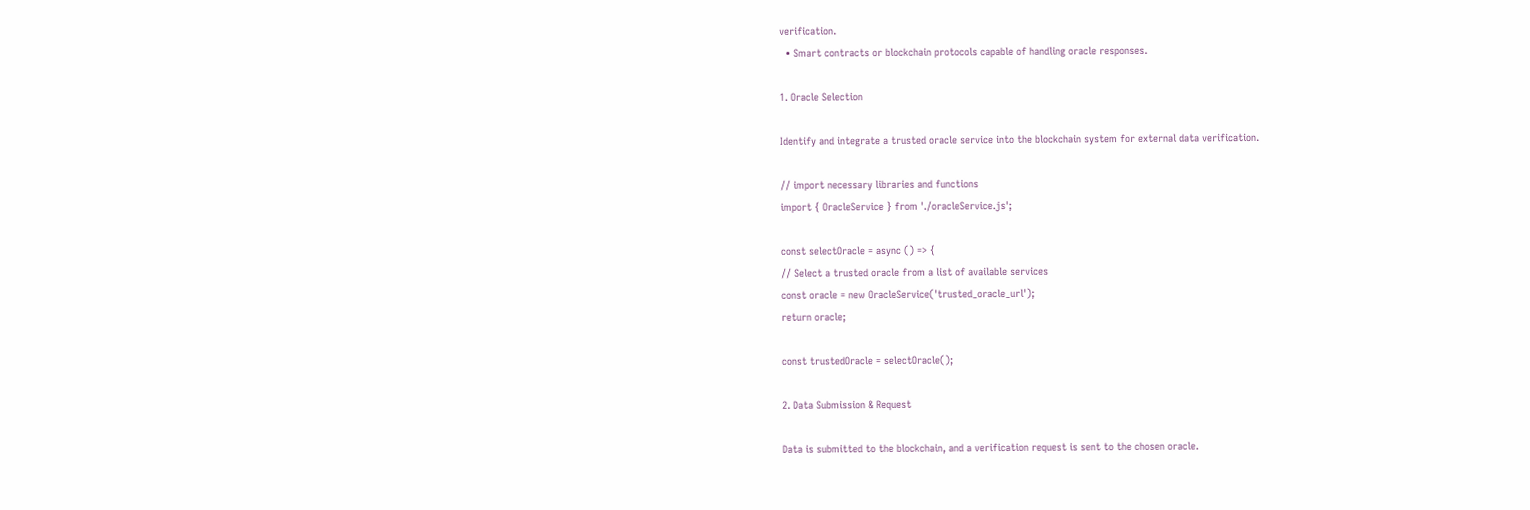verification.
  • Smart contracts or blockchain protocols capable of handling oracle responses.

1. Oracle Selection

Identify and integrate a trusted oracle service into the blockchain system for external data verification.

// import necessary libraries and functions
import { OracleService } from './oracleService.js';

const selectOracle = async () => {
// Select a trusted oracle from a list of available services
const oracle = new OracleService('trusted_oracle_url');
return oracle;

const trustedOracle = selectOracle();

2. Data Submission & Request

Data is submitted to the blockchain, and a verification request is sent to the chosen oracle.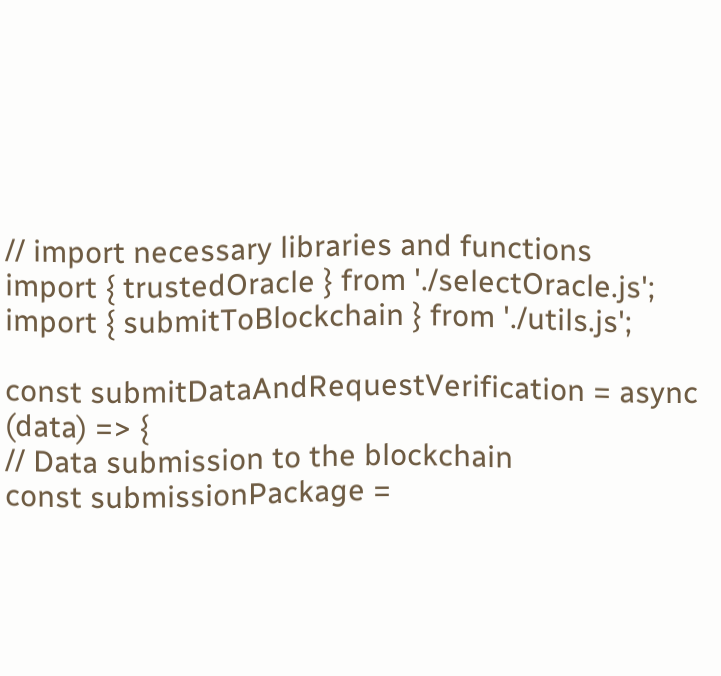// import necessary libraries and functions
import { trustedOracle } from './selectOracle.js';
import { submitToBlockchain } from './utils.js';

const submitDataAndRequestVerification = async (data) => {
// Data submission to the blockchain
const submissionPackage =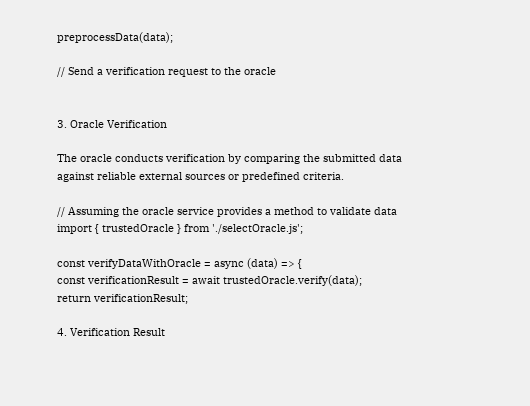preprocessData(data);

// Send a verification request to the oracle


3. Oracle Verification

The oracle conducts verification by comparing the submitted data against reliable external sources or predefined criteria.

// Assuming the oracle service provides a method to validate data
import { trustedOracle } from './selectOracle.js';

const verifyDataWithOracle = async (data) => {
const verificationResult = await trustedOracle.verify(data);
return verificationResult;

4. Verification Result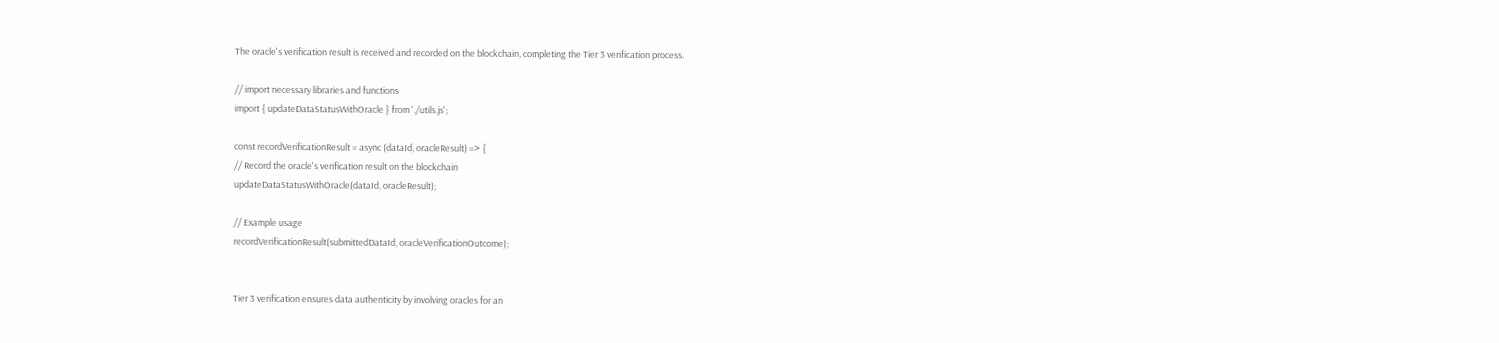The oracle's verification result is received and recorded on the blockchain, completing the Tier 3 verification process.

// import necessary libraries and functions
import { updateDataStatusWithOracle } from './utils.js';

const recordVerificationResult = async (dataId, oracleResult) => {
// Record the oracle's verification result on the blockchain
updateDataStatusWithOracle(dataId, oracleResult);

// Example usage
recordVerificationResult(submittedDataId, oracleVerificationOutcome);


Tier 3 verification ensures data authenticity by involving oracles for an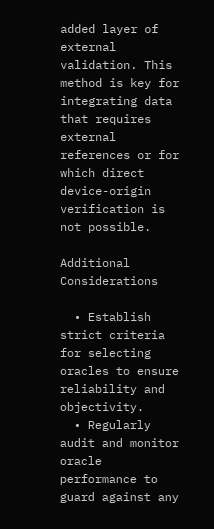added layer of external validation. This method is key for integrating data that requires external references or for which direct device-origin verification is not possible.

Additional Considerations

  • Establish strict criteria for selecting oracles to ensure reliability and objectivity.
  • Regularly audit and monitor oracle performance to guard against any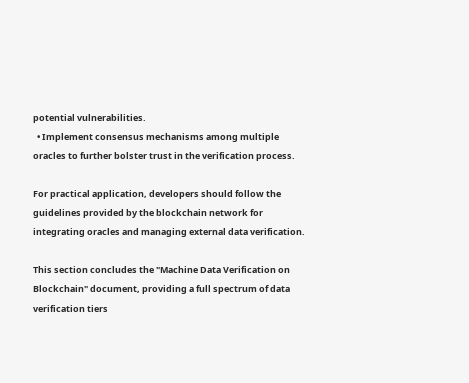potential vulnerabilities.
  • Implement consensus mechanisms among multiple oracles to further bolster trust in the verification process.

For practical application, developers should follow the guidelines provided by the blockchain network for integrating oracles and managing external data verification.

This section concludes the "Machine Data Verification on Blockchain" document, providing a full spectrum of data verification tiers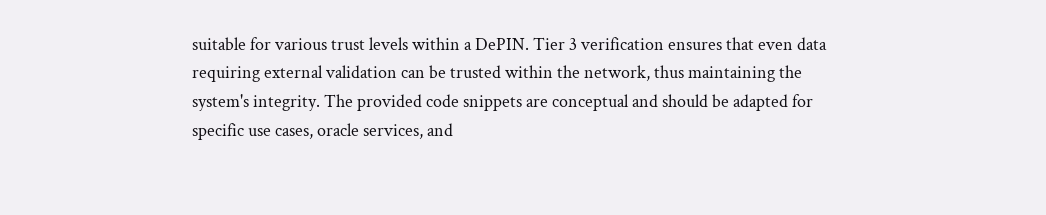suitable for various trust levels within a DePIN. Tier 3 verification ensures that even data requiring external validation can be trusted within the network, thus maintaining the system's integrity. The provided code snippets are conceptual and should be adapted for specific use cases, oracle services, and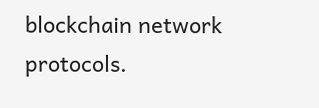blockchain network protocols.